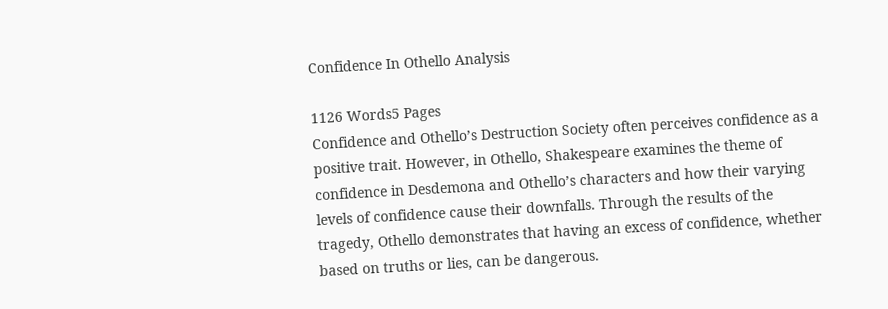Confidence In Othello Analysis

1126 Words5 Pages
Confidence and Othello’s Destruction Society often perceives confidence as a positive trait. However, in Othello, Shakespeare examines the theme of confidence in Desdemona and Othello’s characters and how their varying levels of confidence cause their downfalls. Through the results of the tragedy, Othello demonstrates that having an excess of confidence, whether based on truths or lies, can be dangerous.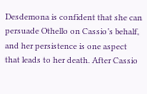Desdemona is confident that she can persuade Othello on Cassio’s behalf, and her persistence is one aspect that leads to her death. After Cassio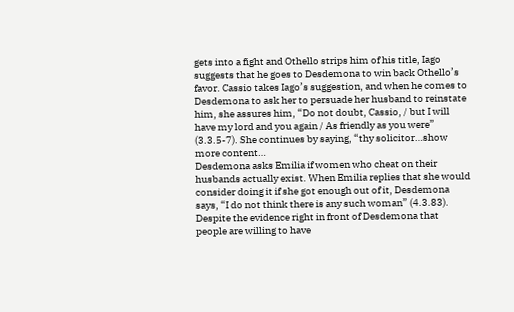gets into a fight and Othello strips him of his title, Iago suggests that he goes to Desdemona to win back Othello’s favor. Cassio takes Iago’s suggestion, and when he comes to Desdemona to ask her to persuade her husband to reinstate him, she assures him, “Do not doubt, Cassio, / but I will have my lord and you again / As friendly as you were” (3.3.5-7). She continues by saying, “thy solicitor…show more content…
Desdemona asks Emilia if women who cheat on their husbands actually exist. When Emilia replies that she would consider doing it if she got enough out of it, Desdemona says, “I do not think there is any such woman” (4.3.83). Despite the evidence right in front of Desdemona that people are willing to have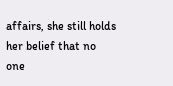affairs, she still holds her belief that no one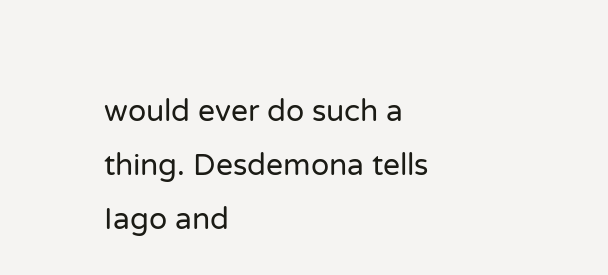would ever do such a thing. Desdemona tells Iago and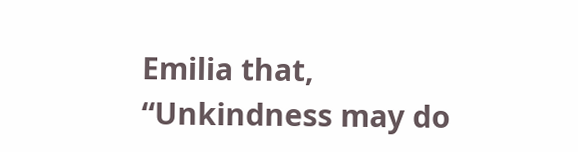Emilia that, “Unkindness may do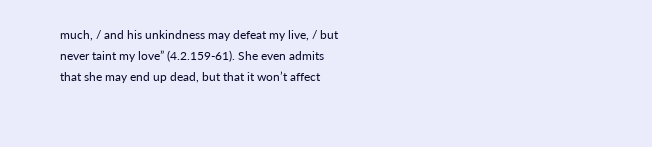much, / and his unkindness may defeat my live, / but never taint my love” (4.2.159-61). She even admits that she may end up dead, but that it won’t affect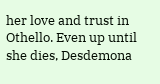her love and trust in Othello. Even up until she dies, Desdemona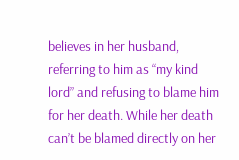believes in her husband, referring to him as “my kind lord” and refusing to blame him for her death. While her death can’t be blamed directly on her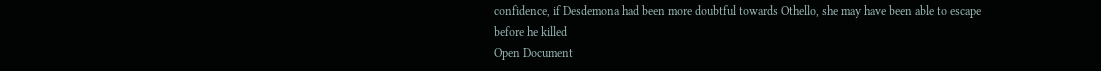confidence, if Desdemona had been more doubtful towards Othello, she may have been able to escape before he killed
Open Document